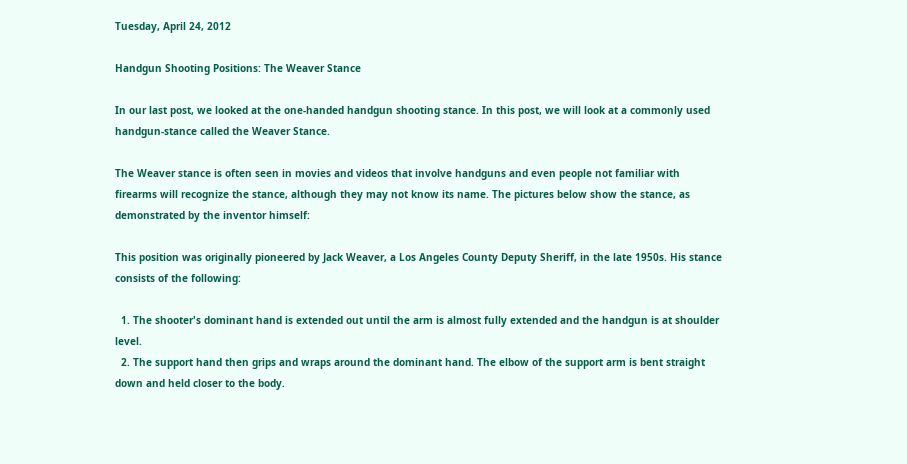Tuesday, April 24, 2012

Handgun Shooting Positions: The Weaver Stance

In our last post, we looked at the one-handed handgun shooting stance. In this post, we will look at a commonly used handgun-stance called the Weaver Stance.

The Weaver stance is often seen in movies and videos that involve handguns and even people not familiar with firearms will recognize the stance, although they may not know its name. The pictures below show the stance, as demonstrated by the inventor himself:

This position was originally pioneered by Jack Weaver, a Los Angeles County Deputy Sheriff, in the late 1950s. His stance consists of the following:

  1. The shooter's dominant hand is extended out until the arm is almost fully extended and the handgun is at shoulder level.
  2. The support hand then grips and wraps around the dominant hand. The elbow of the support arm is bent straight down and held closer to the body.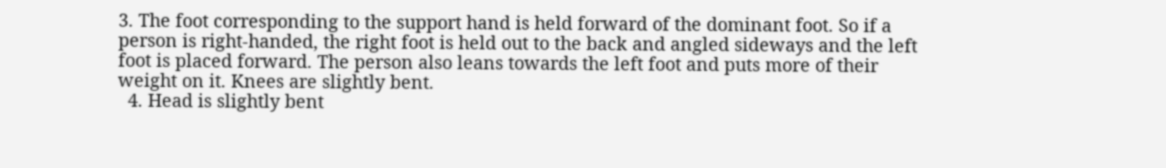3. The foot corresponding to the support hand is held forward of the dominant foot. So if a person is right-handed, the right foot is held out to the back and angled sideways and the left foot is placed forward. The person also leans towards the left foot and puts more of their weight on it. Knees are slightly bent.
  4. Head is slightly bent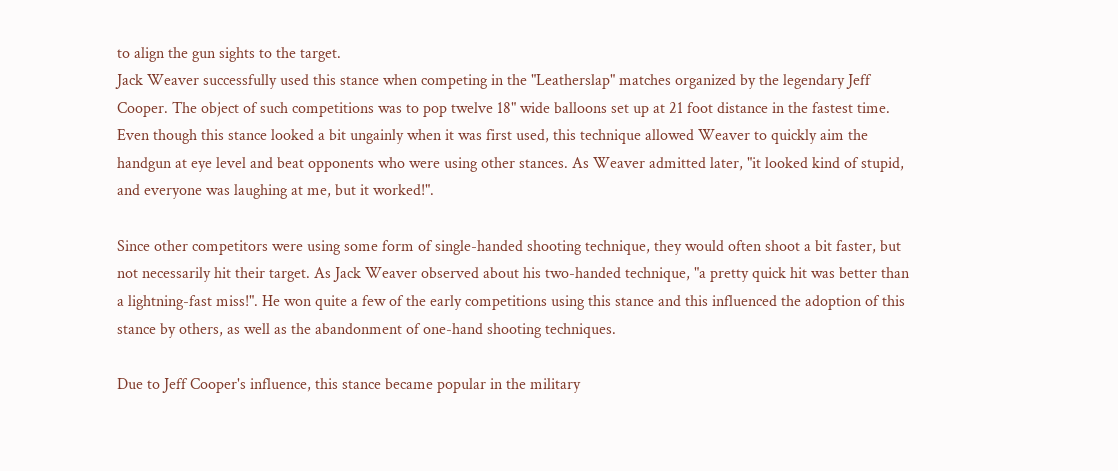to align the gun sights to the target.
Jack Weaver successfully used this stance when competing in the "Leatherslap" matches organized by the legendary Jeff Cooper. The object of such competitions was to pop twelve 18" wide balloons set up at 21 foot distance in the fastest time. Even though this stance looked a bit ungainly when it was first used, this technique allowed Weaver to quickly aim the handgun at eye level and beat opponents who were using other stances. As Weaver admitted later, "it looked kind of stupid, and everyone was laughing at me, but it worked!".

Since other competitors were using some form of single-handed shooting technique, they would often shoot a bit faster, but not necessarily hit their target. As Jack Weaver observed about his two-handed technique, "a pretty quick hit was better than a lightning-fast miss!". He won quite a few of the early competitions using this stance and this influenced the adoption of this stance by others, as well as the abandonment of one-hand shooting techniques.

Due to Jeff Cooper's influence, this stance became popular in the military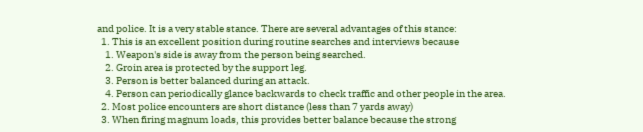and police. It is a very stable stance. There are several advantages of this stance:
  1. This is an excellent position during routine searches and interviews because
    1. Weapon's side is away from the person being searched.
    2. Groin area is protected by the support leg.
    3. Person is better balanced during an attack.
    4. Person can periodically glance backwards to check traffic and other people in the area.
  2. Most police encounters are short distance (less than 7 yards away)
  3. When firing magnum loads, this provides better balance because the strong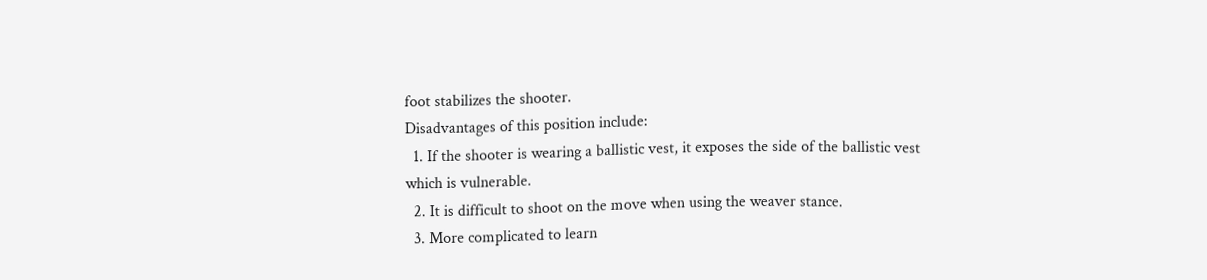foot stabilizes the shooter.
Disadvantages of this position include:
  1. If the shooter is wearing a ballistic vest, it exposes the side of the ballistic vest which is vulnerable.
  2. It is difficult to shoot on the move when using the weaver stance.
  3. More complicated to learn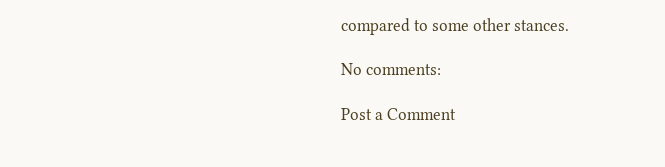compared to some other stances.

No comments:

Post a Comment